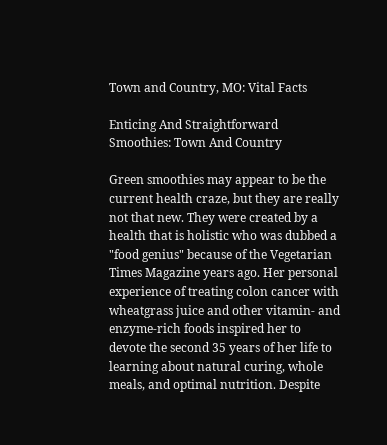Town and Country, MO: Vital Facts

Enticing And Straightforward Smoothies: Town And Country

Green smoothies may appear to be the current health craze, but they are really not that new. They were created by a health that is holistic who was dubbed a "food genius" because of the Vegetarian Times Magazine years ago. Her personal experience of treating colon cancer with wheatgrass juice and other vitamin- and enzyme-rich foods inspired her to devote the second 35 years of her life to learning about natural curing, whole meals, and optimal nutrition. Despite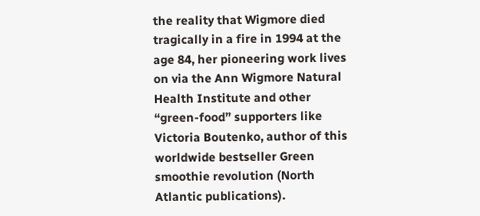the reality that Wigmore died tragically in a fire in 1994 at the age 84, her pioneering work lives on via the Ann Wigmore Natural Health Institute and other “green-food” supporters like Victoria Boutenko, author of this worldwide bestseller Green smoothie revolution (North Atlantic publications).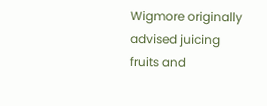Wigmore originally advised juicing fruits and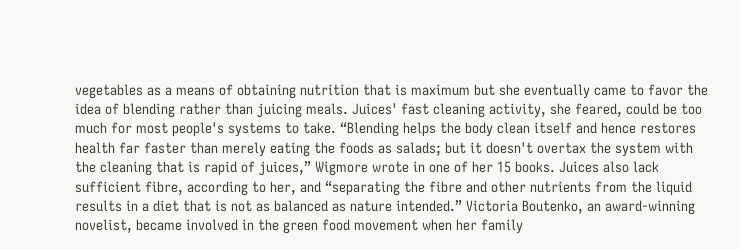vegetables as a means of obtaining nutrition that is maximum but she eventually came to favor the idea of blending rather than juicing meals. Juices' fast cleaning activity, she feared, could be too much for most people's systems to take. “Blending helps the body clean itself and hence restores health far faster than merely eating the foods as salads; but it doesn't overtax the system with the cleaning that is rapid of juices,” Wigmore wrote in one of her 15 books. Juices also lack sufficient fibre, according to her, and “separating the fibre and other nutrients from the liquid results in a diet that is not as balanced as nature intended.” Victoria Boutenko, an award-winning novelist, became involved in the green food movement when her family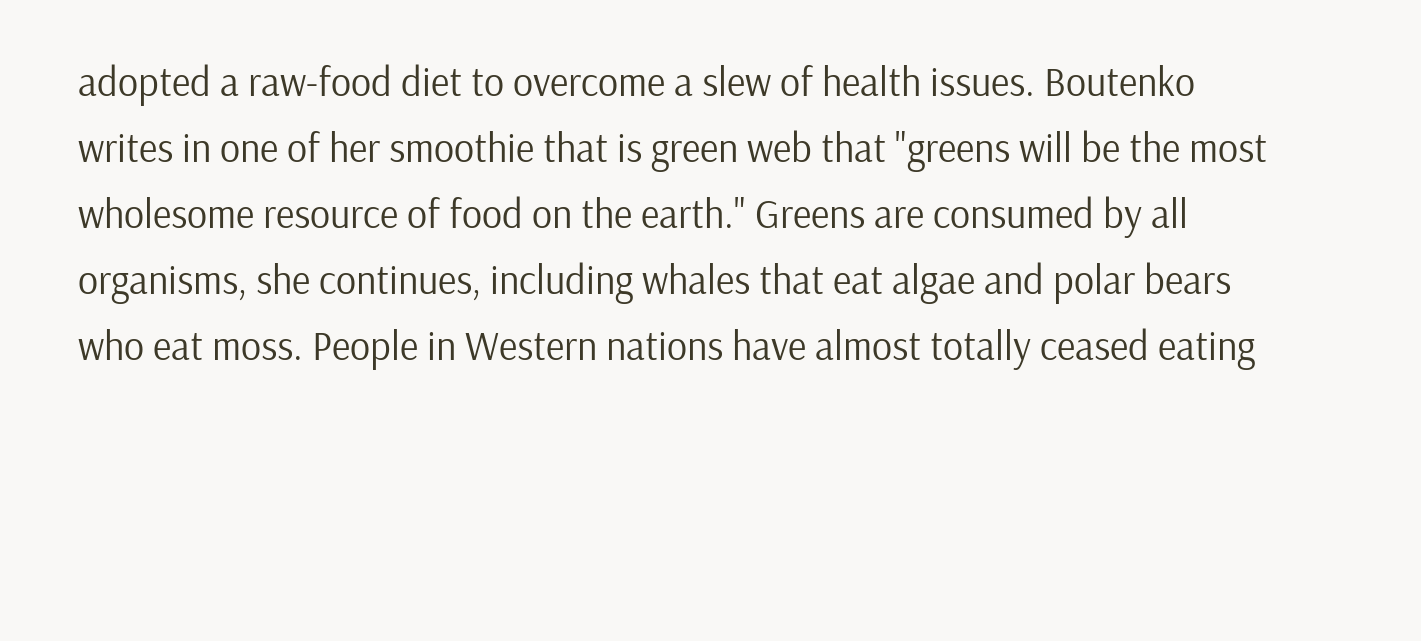adopted a raw-food diet to overcome a slew of health issues. Boutenko writes in one of her smoothie that is green web that "greens will be the most wholesome resource of food on the earth." Greens are consumed by all organisms, she continues, including whales that eat algae and polar bears who eat moss. People in Western nations have almost totally ceased eating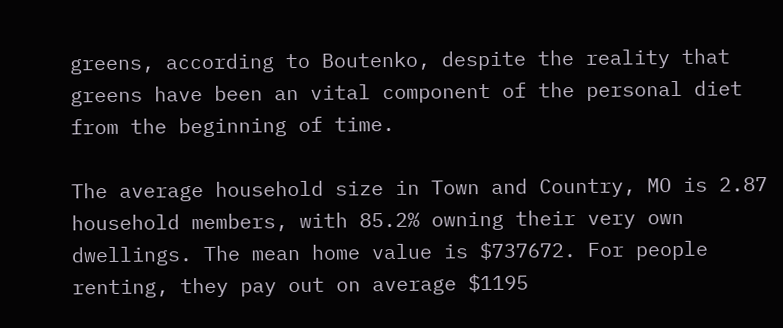greens, according to Boutenko, despite the reality that greens have been an vital component of the personal diet from the beginning of time.

The average household size in Town and Country, MO is 2.87 household members, with 85.2% owning their very own dwellings. The mean home value is $737672. For people renting, they pay out on average $1195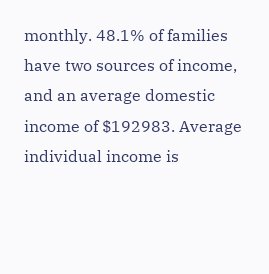monthly. 48.1% of families have two sources of income, and an average domestic income of $192983. Average individual income is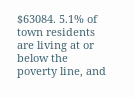$63084. 5.1% of town residents are living at or below the poverty line, and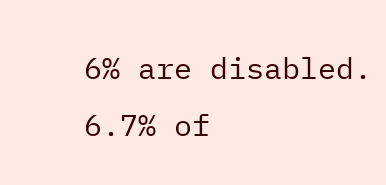6% are disabled. 6.7% of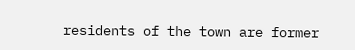residents of the town are former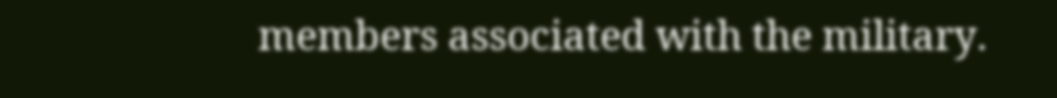members associated with the military.